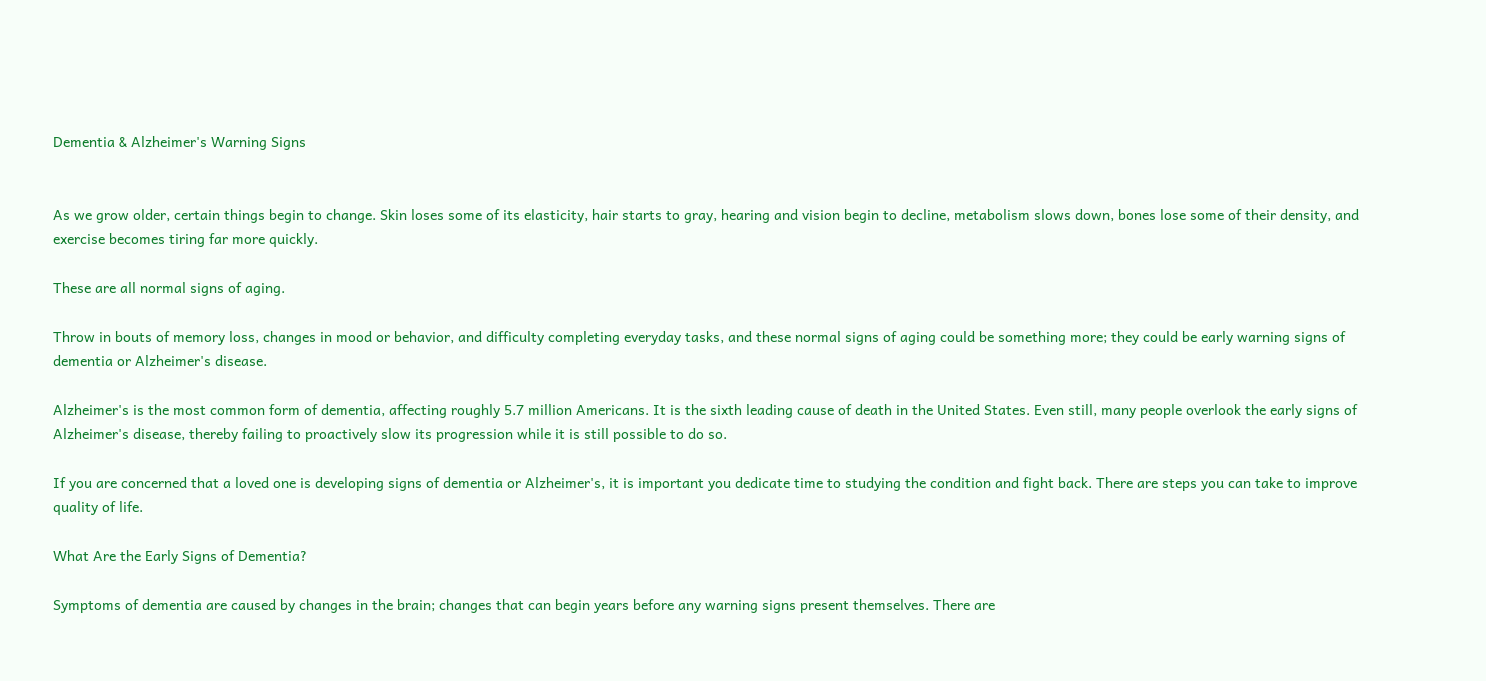Dementia & Alzheimer's Warning Signs


As we grow older, certain things begin to change. Skin loses some of its elasticity, hair starts to gray, hearing and vision begin to decline, metabolism slows down, bones lose some of their density, and exercise becomes tiring far more quickly.

These are all normal signs of aging.

Throw in bouts of memory loss, changes in mood or behavior, and difficulty completing everyday tasks, and these normal signs of aging could be something more; they could be early warning signs of dementia or Alzheimer's disease.

Alzheimer's is the most common form of dementia, affecting roughly 5.7 million Americans. It is the sixth leading cause of death in the United States. Even still, many people overlook the early signs of Alzheimer's disease, thereby failing to proactively slow its progression while it is still possible to do so.

If you are concerned that a loved one is developing signs of dementia or Alzheimer's, it is important you dedicate time to studying the condition and fight back. There are steps you can take to improve quality of life.

What Are the Early Signs of Dementia?

Symptoms of dementia are caused by changes in the brain; changes that can begin years before any warning signs present themselves. There are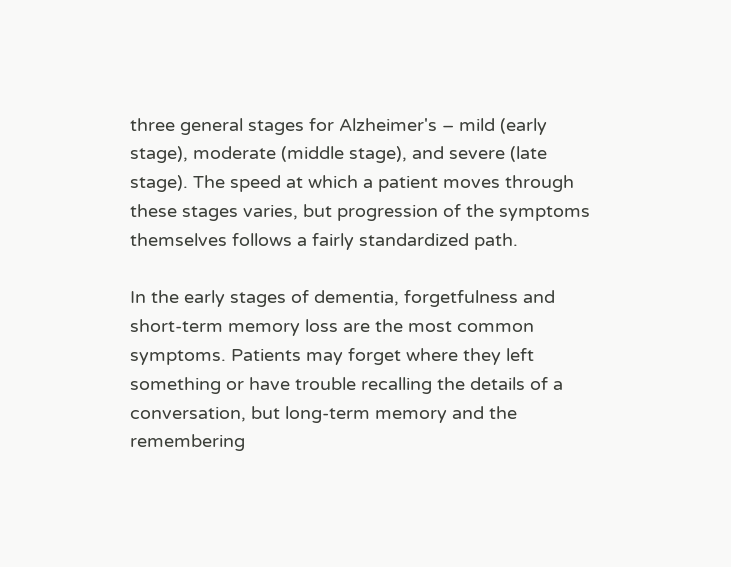three general stages for Alzheimer's – mild (early stage), moderate (middle stage), and severe (late stage). The speed at which a patient moves through these stages varies, but progression of the symptoms themselves follows a fairly standardized path.

In the early stages of dementia, forgetfulness and short-term memory loss are the most common symptoms. Patients may forget where they left something or have trouble recalling the details of a conversation, but long-term memory and the remembering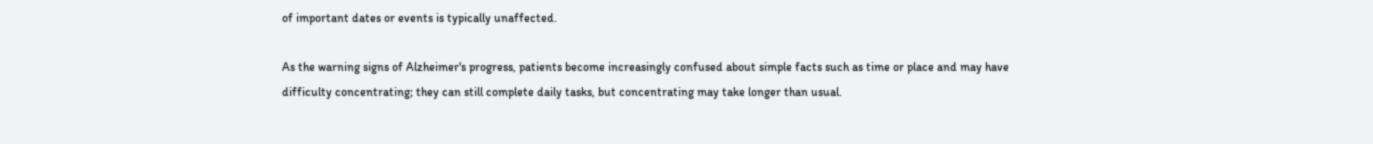of important dates or events is typically unaffected.

As the warning signs of Alzheimer's progress, patients become increasingly confused about simple facts such as time or place and may have difficulty concentrating; they can still complete daily tasks, but concentrating may take longer than usual.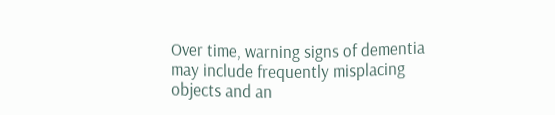Over time, warning signs of dementia may include frequently misplacing objects and an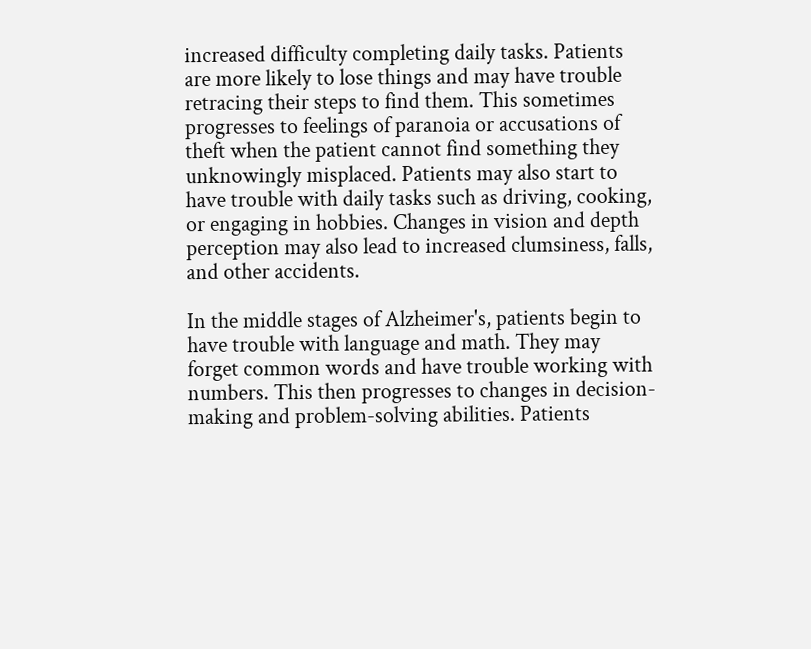increased difficulty completing daily tasks. Patients are more likely to lose things and may have trouble retracing their steps to find them. This sometimes progresses to feelings of paranoia or accusations of theft when the patient cannot find something they unknowingly misplaced. Patients may also start to have trouble with daily tasks such as driving, cooking, or engaging in hobbies. Changes in vision and depth perception may also lead to increased clumsiness, falls, and other accidents.

In the middle stages of Alzheimer's, patients begin to have trouble with language and math. They may forget common words and have trouble working with numbers. This then progresses to changes in decision-making and problem-solving abilities. Patients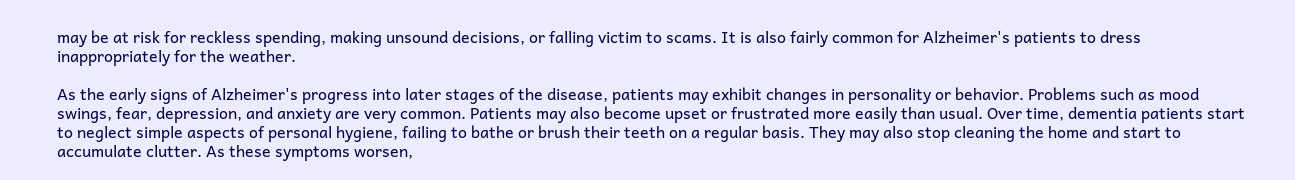may be at risk for reckless spending, making unsound decisions, or falling victim to scams. It is also fairly common for Alzheimer's patients to dress inappropriately for the weather.

As the early signs of Alzheimer's progress into later stages of the disease, patients may exhibit changes in personality or behavior. Problems such as mood swings, fear, depression, and anxiety are very common. Patients may also become upset or frustrated more easily than usual. Over time, dementia patients start to neglect simple aspects of personal hygiene, failing to bathe or brush their teeth on a regular basis. They may also stop cleaning the home and start to accumulate clutter. As these symptoms worsen,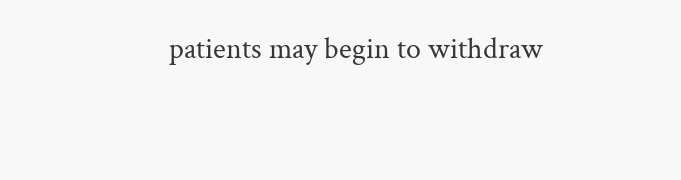patients may begin to withdraw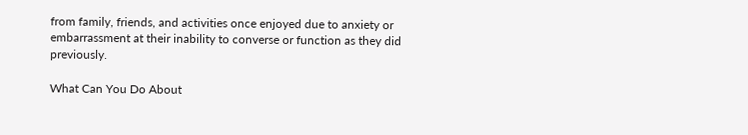from family, friends, and activities once enjoyed due to anxiety or embarrassment at their inability to converse or function as they did previously.

What Can You Do About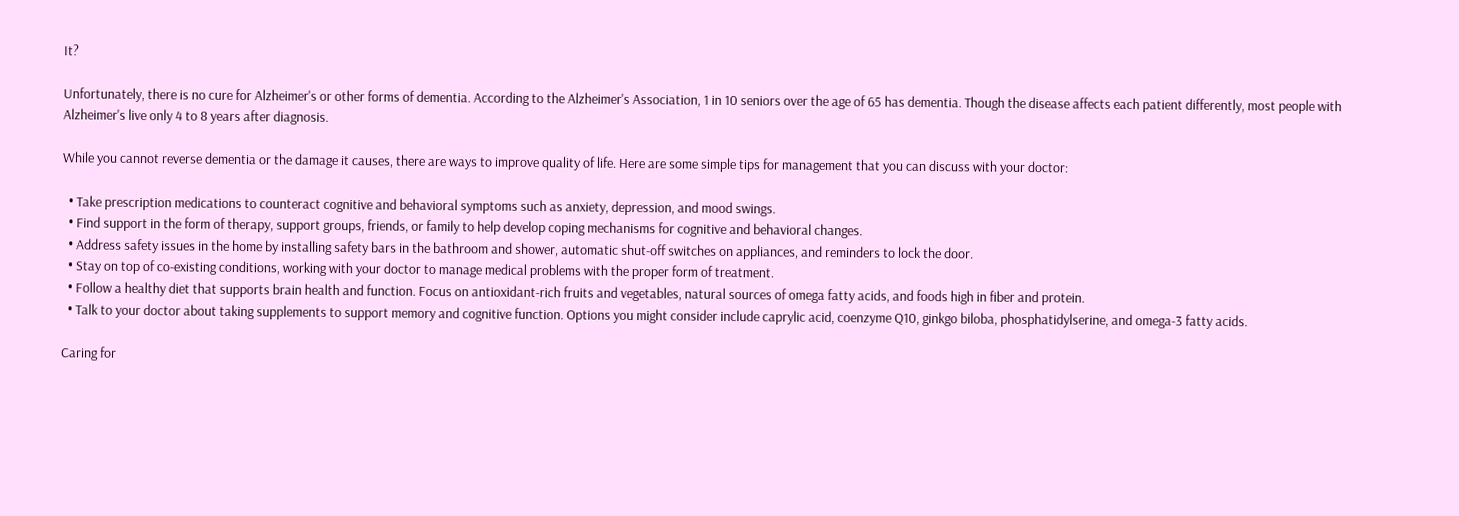It?

Unfortunately, there is no cure for Alzheimer's or other forms of dementia. According to the Alzheimer's Association, 1 in 10 seniors over the age of 65 has dementia. Though the disease affects each patient differently, most people with Alzheimer's live only 4 to 8 years after diagnosis.

While you cannot reverse dementia or the damage it causes, there are ways to improve quality of life. Here are some simple tips for management that you can discuss with your doctor:

  • Take prescription medications to counteract cognitive and behavioral symptoms such as anxiety, depression, and mood swings.
  • Find support in the form of therapy, support groups, friends, or family to help develop coping mechanisms for cognitive and behavioral changes.
  • Address safety issues in the home by installing safety bars in the bathroom and shower, automatic shut-off switches on appliances, and reminders to lock the door.
  • Stay on top of co-existing conditions, working with your doctor to manage medical problems with the proper form of treatment.
  • Follow a healthy diet that supports brain health and function. Focus on antioxidant-rich fruits and vegetables, natural sources of omega fatty acids, and foods high in fiber and protein.
  • Talk to your doctor about taking supplements to support memory and cognitive function. Options you might consider include caprylic acid, coenzyme Q10, ginkgo biloba, phosphatidylserine, and omega-3 fatty acids.

Caring for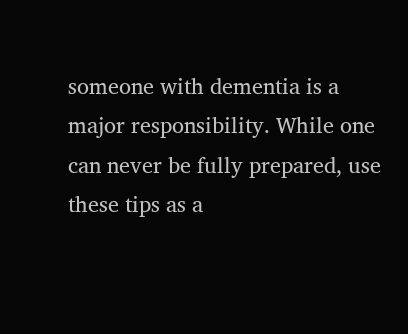someone with dementia is a major responsibility. While one can never be fully prepared, use these tips as a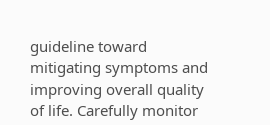guideline toward mitigating symptoms and improving overall quality of life. Carefully monitor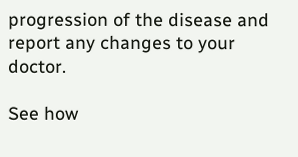progression of the disease and report any changes to your doctor.

See how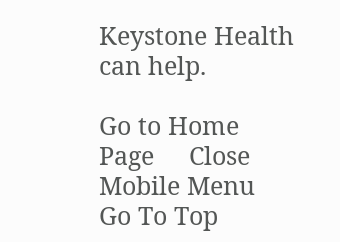Keystone Health can help.

Go to Home Page     Close Mobile Menu
Go To Top